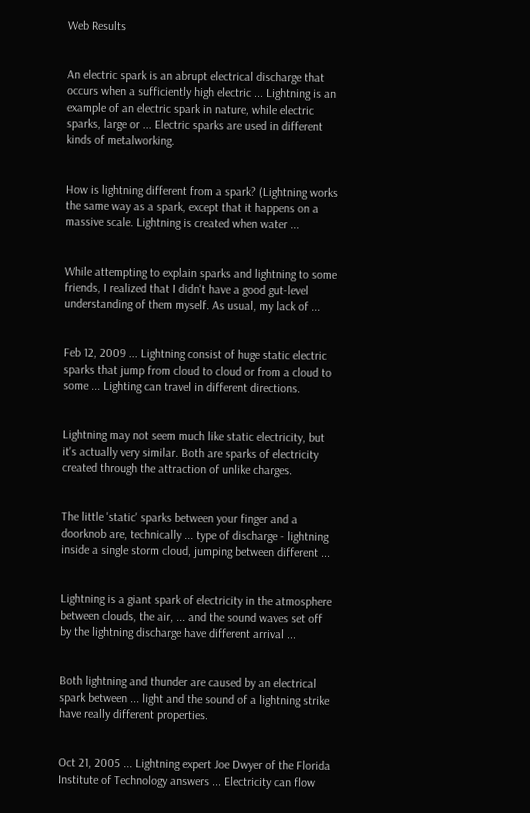Web Results


An electric spark is an abrupt electrical discharge that occurs when a sufficiently high electric ... Lightning is an example of an electric spark in nature, while electric sparks, large or ... Electric sparks are used in different kinds of metalworking.


How is lightning different from a spark? (Lightning works the same way as a spark, except that it happens on a massive scale. Lightning is created when water ...


While attempting to explain sparks and lightning to some friends, I realized that I didn't have a good gut-level understanding of them myself. As usual, my lack of ...


Feb 12, 2009 ... Lightning consist of huge static electric sparks that jump from cloud to cloud or from a cloud to some ... Lighting can travel in different directions.


Lightning may not seem much like static electricity, but it's actually very similar. Both are sparks of electricity created through the attraction of unlike charges.


The little 'static' sparks between your finger and a doorknob are, technically ... type of discharge - lightning inside a single storm cloud, jumping between different ...


Lightning is a giant spark of electricity in the atmosphere between clouds, the air, ... and the sound waves set off by the lightning discharge have different arrival ...


Both lightning and thunder are caused by an electrical spark between ... light and the sound of a lightning strike have really different properties.


Oct 21, 2005 ... Lightning expert Joe Dwyer of the Florida Institute of Technology answers ... Electricity can flow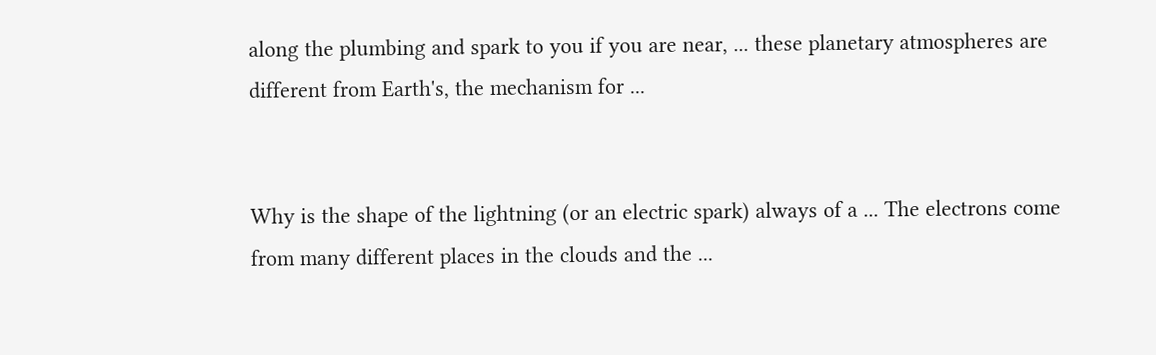along the plumbing and spark to you if you are near, ... these planetary atmospheres are different from Earth's, the mechanism for ...


Why is the shape of the lightning (or an electric spark) always of a ... The electrons come from many different places in the clouds and the ...